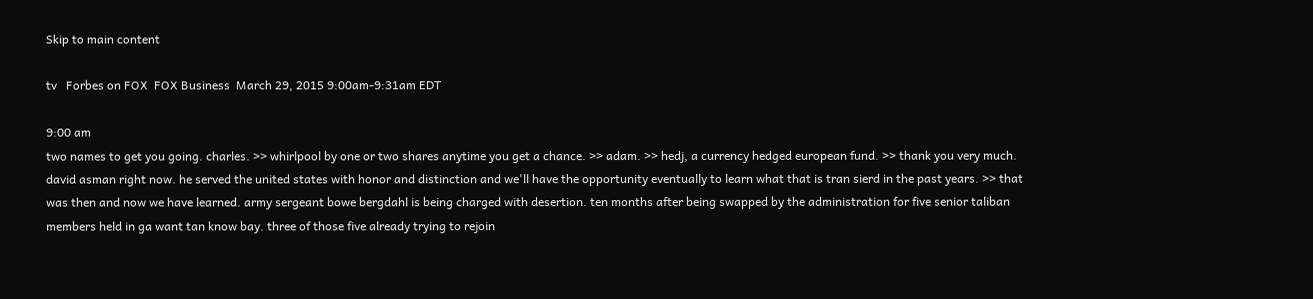Skip to main content

tv   Forbes on FOX  FOX Business  March 29, 2015 9:00am-9:31am EDT

9:00 am
two names to get you going. charles. >> whirlpool by one or two shares anytime you get a chance. >> adam. >> hedj, a currency hedged european fund. >> thank you very much. david asman right now. he served the united states with honor and distinction and we'll have the opportunity eventually to learn what that is tran sierd in the past years. >> that was then and now we have learned. army sergeant bowe bergdahl is being charged with desertion. ten months after being swapped by the administration for five senior taliban members held in ga want tan know bay. three of those five already trying to rejoin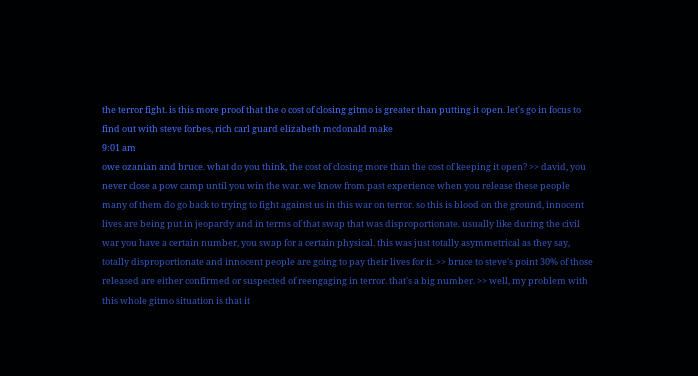the terror fight. is this more proof that the o cost of closing gitmo is greater than putting it open. let's go in focus to find out with steve forbes, rich carl guard elizabeth mcdonald make
9:01 am
owe ozanian and bruce. what do you think, the cost of closing more than the cost of keeping it open? >> david, you never close a pow camp until you win the war. we know from past experience when you release these people many of them do go back to trying to fight against us in this war on terror. so this is blood on the ground, innocent lives are being put in jeopardy and in terms of that swap that was disproportionate. usually like during the civil war you have a certain number, you swap for a certain physical. this was just totally asymmetrical as they say, totally disproportionate and innocent people are going to pay their lives for it. >> bruce to steve's point 30% of those released are either confirmed or suspected of reengaging in terror. that's a big number. >> well, my problem with this whole gitmo situation is that it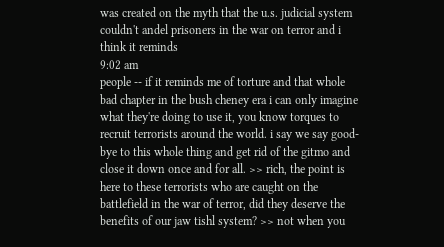was created on the myth that the u.s. judicial system couldn't andel prisoners in the war on terror and i think it reminds
9:02 am
people -- if it reminds me of torture and that whole bad chapter in the bush cheney era i can only imagine what they're doing to use it, you know torques to recruit terrorists around the world. i say we say good-bye to this whole thing and get rid of the gitmo and close it down once and for all. >> rich, the point is here to these terrorists who are caught on the battlefield in the war of terror, did they deserve the benefits of our jaw tishl system? >> not when you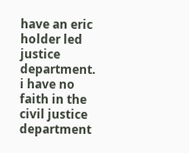have an eric holder led justice department. i have no faith in the civil justice department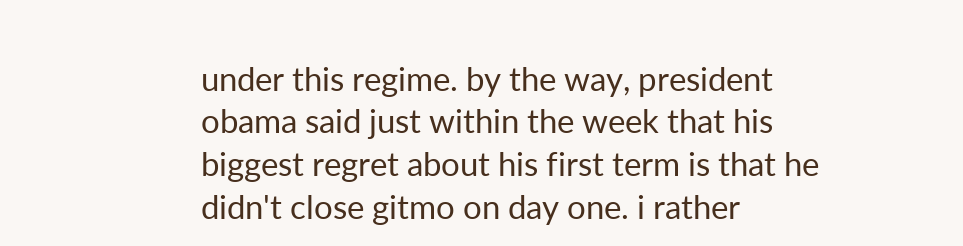under this regime. by the way, president obama said just within the week that his biggest regret about his first term is that he didn't close gitmo on day one. i rather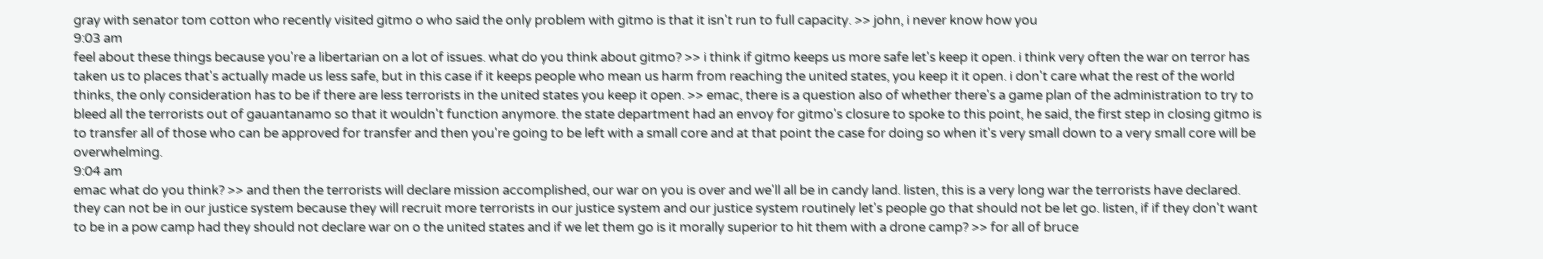gray with senator tom cotton who recently visited gitmo o who said the only problem with gitmo is that it isn't run to full capacity. >> john, i never know how you
9:03 am
feel about these things because you're a libertarian on a lot of issues. what do you think about gitmo? >> i think if gitmo keeps us more safe let's keep it open. i think very often the war on terror has taken us to places that's actually made us less safe, but in this case if it keeps people who mean us harm from reaching the united states, you keep it it open. i don't care what the rest of the world thinks, the only consideration has to be if there are less terrorists in the united states you keep it open. >> emac, there is a question also of whether there's a game plan of the administration to try to bleed all the terrorists out of gauantanamo so that it wouldn't function anymore. the state department had an envoy for gitmo's closure to spoke to this point, he said, the first step in closing gitmo is to transfer all of those who can be approved for transfer and then you're going to be left with a small core and at that point the case for doing so when it's very small down to a very small core will be overwhelming.
9:04 am
emac what do you think? >> and then the terrorists will declare mission accomplished, our war on you is over and we'll all be in candy land. listen, this is a very long war the terrorists have declared. they can not be in our justice system because they will recruit more terrorists in our justice system and our justice system routinely let's people go that should not be let go. listen, if if they don't want to be in a pow camp had they should not declare war on o the united states and if we let them go is it morally superior to hit them with a drone camp? >> for all of bruce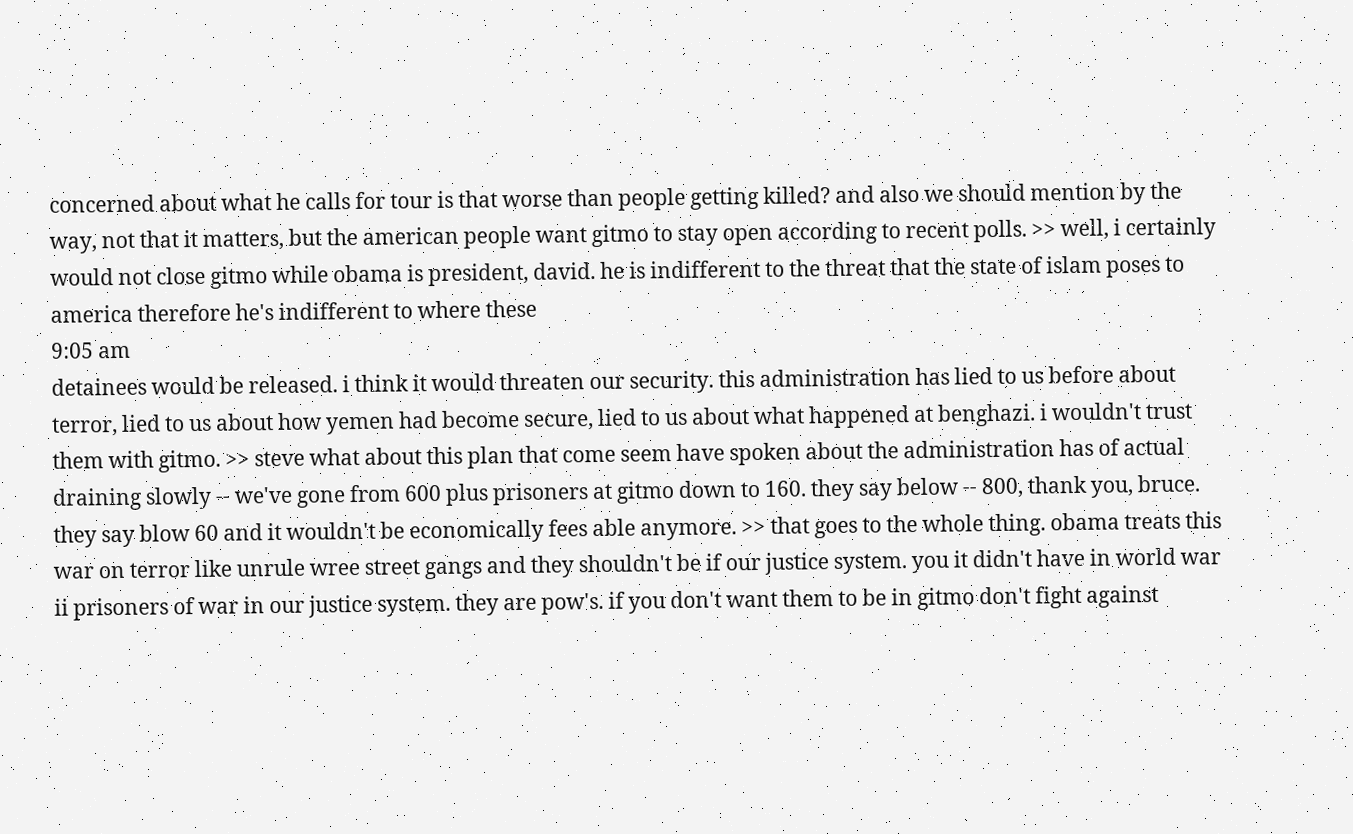concerned about what he calls for tour is that worse than people getting killed? and also we should mention by the way, not that it matters, but the american people want gitmo to stay open according to recent polls. >> well, i certainly would not close gitmo while obama is president, david. he is indifferent to the threat that the state of islam poses to america therefore he's indifferent to where these
9:05 am
detainees would be released. i think it would threaten our security. this administration has lied to us before about terror, lied to us about how yemen had become secure, lied to us about what happened at benghazi. i wouldn't trust them with gitmo. >> steve what about this plan that come seem have spoken about the administration has of actual draining slowly -- we've gone from 600 plus prisoners at gitmo down to 160. they say below -- 800, thank you, bruce. they say blow 60 and it wouldn't be economically fees able anymore. >> that goes to the whole thing. obama treats this war on terror like unrule wree street gangs and they shouldn't be if our justice system. you it didn't have in world war ii prisoners of war in our justice system. they are pow's. if you don't want them to be in gitmo don't fight against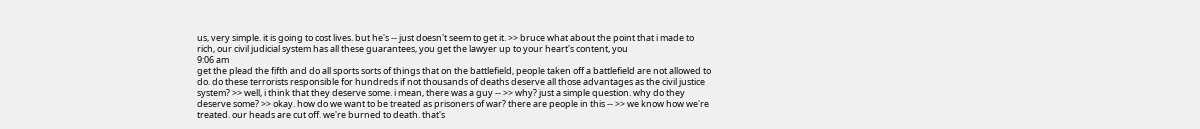us, very simple. it is going to cost lives. but he's -- just doesn't seem to get it. >> bruce what about the point that i made to rich, our civil judicial system has all these guarantees, you get the lawyer up to your heart's content, you
9:06 am
get the plead the fifth and do all sports sorts of things that on the battlefield, people taken off a battlefield are not allowed to do. do these terrorists responsible for hundreds if not thousands of deaths deserve all those advantages as the civil justice system? >> well, i think that they deserve some. i mean, there was a guy -- >> why? just a simple question. why do they deserve some? >> okay. how do we want to be treated as prisoners of war? there are people in this -- >> we know how we're treated. our heads are cut off. we're burned to death. that's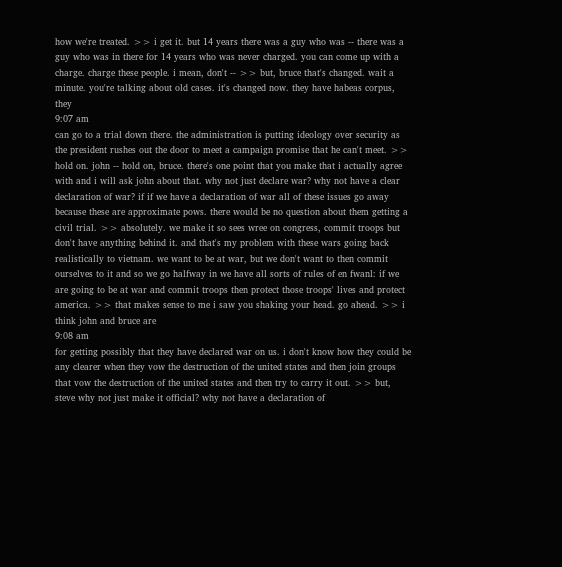how we're treated. >> i get it. but 14 years there was a guy who was -- there was a guy who was in there for 14 years who was never charged. you can come up with a charge. charge these people. i mean, don't -- >> but, bruce that's changed. wait a minute. you're talking about old cases. it's changed now. they have habeas corpus, they
9:07 am
can go to a trial down there. the administration is putting ideology over security as the president rushes out the door to meet a campaign promise that he can't meet. >> hold on. john -- hold on, bruce. there's one point that you make that i actually agree with and i will ask john about that. why not just declare war? why not have a clear declaration of war? if if we have a declaration of war all of these issues go away because these are approximate pows. there would be no question about them getting a civil trial. >> absolutely. we make it so sees wree on congress, commit troops but don't have anything behind it. and that's my problem with these wars going back realistically to vietnam. we want to be at war, but we don't want to then commit ourselves to it and so we go halfway in we have all sorts of rules of en fwanl: if we are going to be at war and commit troops then protect those troops' lives and protect america. >> that makes sense to me i saw you shaking your head. go ahead. >> i think john and bruce are
9:08 am
for getting possibly that they have declared war on us. i don't know how they could be any clearer when they vow the destruction of the united states and then join groups that vow the destruction of the united states and then try to carry it out. >> but, steve why not just make it official? why not have a declaration of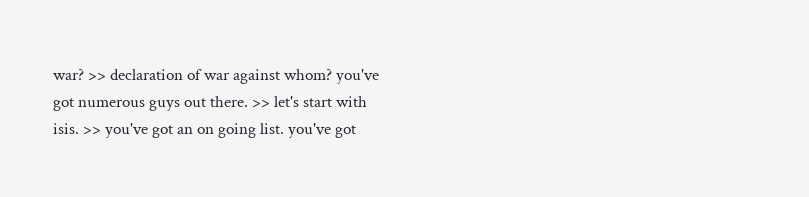war? >> declaration of war against whom? you've got numerous guys out there. >> let's start with isis. >> you've got an on going list. you've got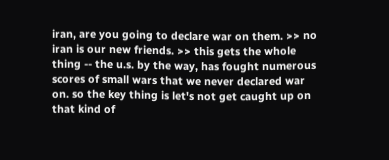iran, are you going to declare war on them. >> no iran is our new friends. >> this gets the whole thing -- the u.s. by the way, has fought numerous scores of small wars that we never declared war on. so the key thing is let's not get caught up on that kind of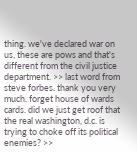thing. we've declared war on us, these are pows and that's different from the civil justice department. >> last word from steve forbes. thank you very much. forget house of wards cards. did we just get roof that the real washington, d.c. is trying to choke off its political enemies? >>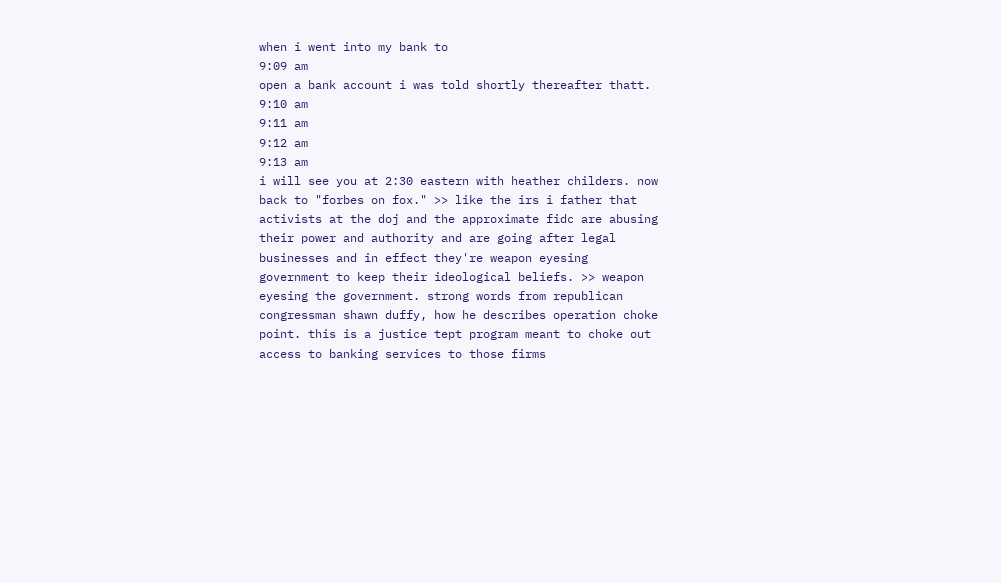when i went into my bank to
9:09 am
open a bank account i was told shortly thereafter thatt.
9:10 am
9:11 am
9:12 am
9:13 am
i will see you at 2:30 eastern with heather childers. now back to "forbes on fox." >> like the irs i father that activists at the doj and the approximate fidc are abusing their power and authority and are going after legal businesses and in effect they're weapon eyesing government to keep their ideological beliefs. >> weapon eyesing the government. strong words from republican congressman shawn duffy, how he describes operation choke point. this is a justice tept program meant to choke out access to banking services to those firms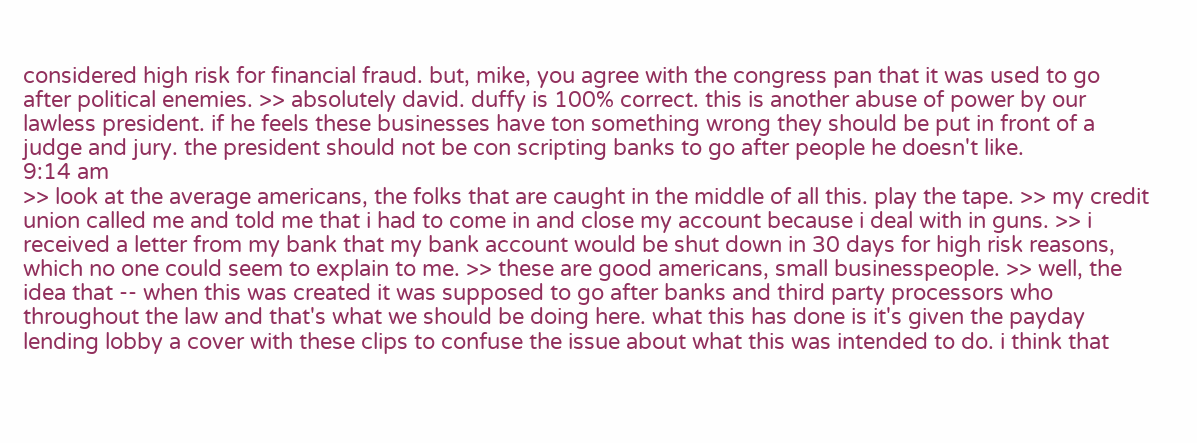considered high risk for financial fraud. but, mike, you agree with the congress pan that it was used to go after political enemies. >> absolutely david. duffy is 100% correct. this is another abuse of power by our lawless president. if he feels these businesses have ton something wrong they should be put in front of a judge and jury. the president should not be con scripting banks to go after people he doesn't like.
9:14 am
>> look at the average americans, the folks that are caught in the middle of all this. play the tape. >> my credit union called me and told me that i had to come in and close my account because i deal with in guns. >> i received a letter from my bank that my bank account would be shut down in 30 days for high risk reasons, which no one could seem to explain to me. >> these are good americans, small businesspeople. >> well, the idea that -- when this was created it was supposed to go after banks and third party processors who throughout the law and that's what we should be doing here. what this has done is it's given the payday lending lobby a cover with these clips to confuse the issue about what this was intended to do. i think that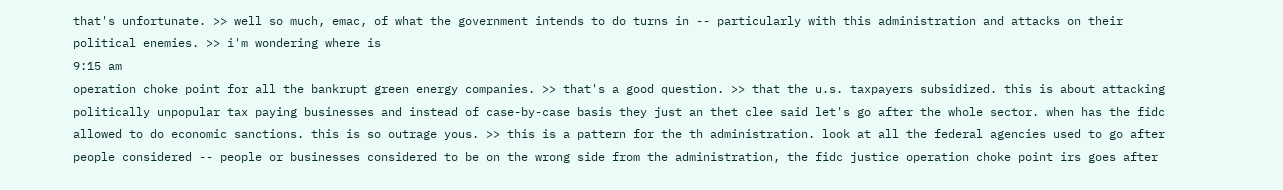that's unfortunate. >> well so much, emac, of what the government intends to do turns in -- particularly with this administration and attacks on their political enemies. >> i'm wondering where is
9:15 am
operation choke point for all the bankrupt green energy companies. >> that's a good question. >> that the u.s. taxpayers subsidized. this is about attacking politically unpopular tax paying businesses and instead of case-by-case basis they just an thet clee said let's go after the whole sector. when has the fidc allowed to do economic sanctions. this is so outrage yous. >> this is a pattern for the th administration. look at all the federal agencies used to go after people considered -- people or businesses considered to be on the wrong side from the administration, the fidc justice operation choke point irs goes after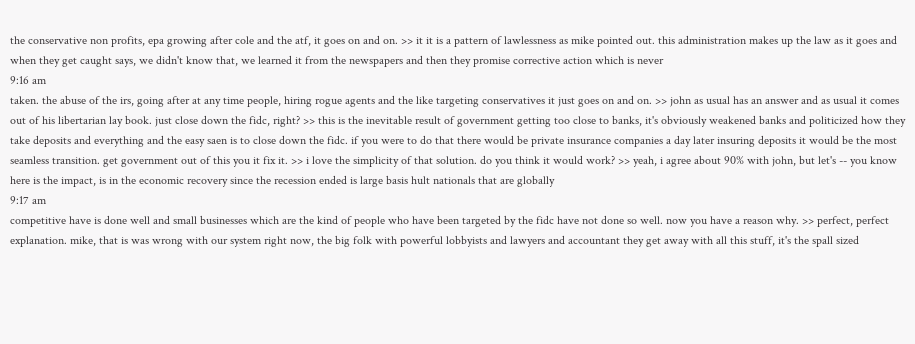the conservative non profits, epa growing after cole and the atf, it goes on and on. >> it it is a pattern of lawlessness as mike pointed out. this administration makes up the law as it goes and when they get caught says, we didn't know that, we learned it from the newspapers and then they promise corrective action which is never
9:16 am
taken. the abuse of the irs, going after at any time people, hiring rogue agents and the like targeting conservatives it just goes on and on. >> john as usual has an answer and as usual it comes out of his libertarian lay book. just close down the fidc, right? >> this is the inevitable result of government getting too close to banks, it's obviously weakened banks and politicized how they take deposits and everything and the easy saen is to close down the fidc. if you were to do that there would be private insurance companies a day later insuring deposits it would be the most seamless transition. get government out of this you it fix it. >> i love the simplicity of that solution. do you think it would work? >> yeah, i agree about 90% with john, but let's -- you know here is the impact, is in the economic recovery since the recession ended is large basis hult nationals that are globally
9:17 am
competitive have is done well and small businesses which are the kind of people who have been targeted by the fidc have not done so well. now you have a reason why. >> perfect, perfect explanation. mike, that is was wrong with our system right now, the big folk with powerful lobbyists and lawyers and accountant they get away with all this stuff, it's the spall sized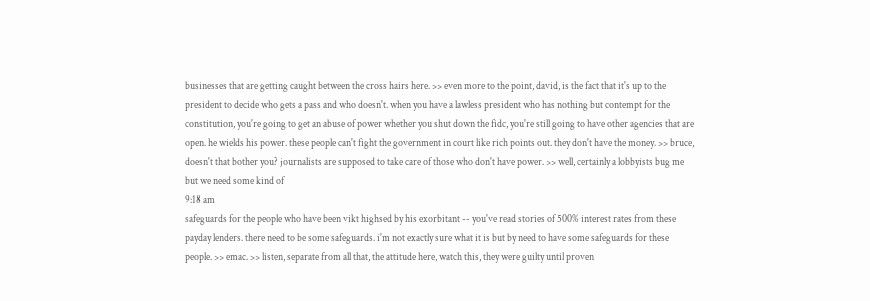businesses that are getting caught between the cross hairs here. >> even more to the point, david, is the fact that it's up to the president to decide who gets a pass and who doesn't. when you have a lawless president who has nothing but contempt for the constitution, you're going to get an abuse of power whether you shut down the fidc, you're still going to have other agencies that are open. he wields his power. these people can't fight the government in court like rich points out. they don't have the money. >> bruce, doesn't that bother you? journalists are supposed to take care of those who don't have power. >> well, certainly a lobbyists bug me but we need some kind of
9:18 am
safeguards for the people who have been vikt highsed by his exorbitant -- you've read stories of 500% interest rates from these payday lenders. there need to be some safeguards. i'm not exactly sure what it is but by need to have some safeguards for these people. >> emac. >> listen, separate from all that, the attitude here, watch this, they were guilty until proven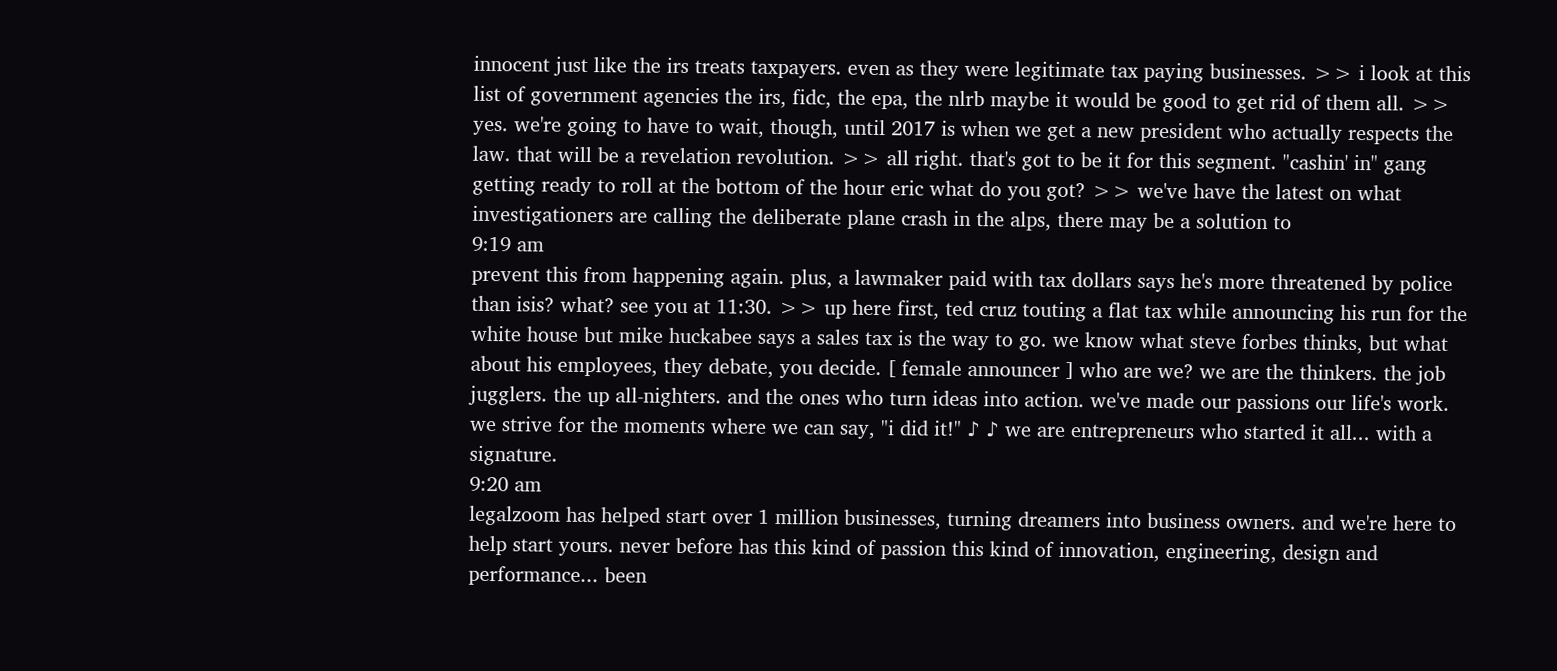innocent just like the irs treats taxpayers. even as they were legitimate tax paying businesses. >> i look at this list of government agencies the irs, fidc, the epa, the nlrb maybe it would be good to get rid of them all. >> yes. we're going to have to wait, though, until 2017 is when we get a new president who actually respects the law. that will be a revelation revolution. >> all right. that's got to be it for this segment. "cashin' in" gang getting ready to roll at the bottom of the hour eric what do you got? >> we've have the latest on what investigationers are calling the deliberate plane crash in the alps, there may be a solution to
9:19 am
prevent this from happening again. plus, a lawmaker paid with tax dollars says he's more threatened by police than isis? what? see you at 11:30. >> up here first, ted cruz touting a flat tax while announcing his run for the white house but mike huckabee says a sales tax is the way to go. we know what steve forbes thinks, but what about his employees, they debate, you decide. [ female announcer ] who are we? we are the thinkers. the job jugglers. the up all-nighters. and the ones who turn ideas into action. we've made our passions our life's work. we strive for the moments where we can say, "i did it!" ♪ ♪ we are entrepreneurs who started it all... with a signature.
9:20 am
legalzoom has helped start over 1 million businesses, turning dreamers into business owners. and we're here to help start yours. never before has this kind of passion this kind of innovation, engineering, design and performance... been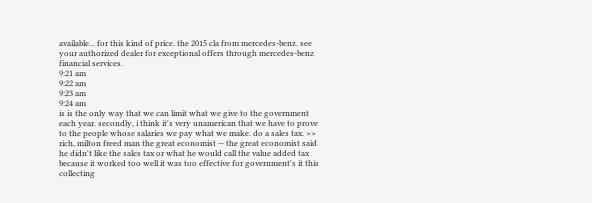available... for this kind of price. the 2015 cla from mercedes-benz. see your authorized dealer for exceptional offers through mercedes-benz financial services.
9:21 am
9:22 am
9:23 am
9:24 am
is is the only way that we can limit what we give to the government each year. secondly, i think it's very unamerican that we have to prove to the people whose salaries we pay what we make. do a sales tax. >> rich, milton freed man the great economist -- the great economist said he didn't like the sales tax or what he would call the value added tax because it worked too well it was too effective for government's it this collecting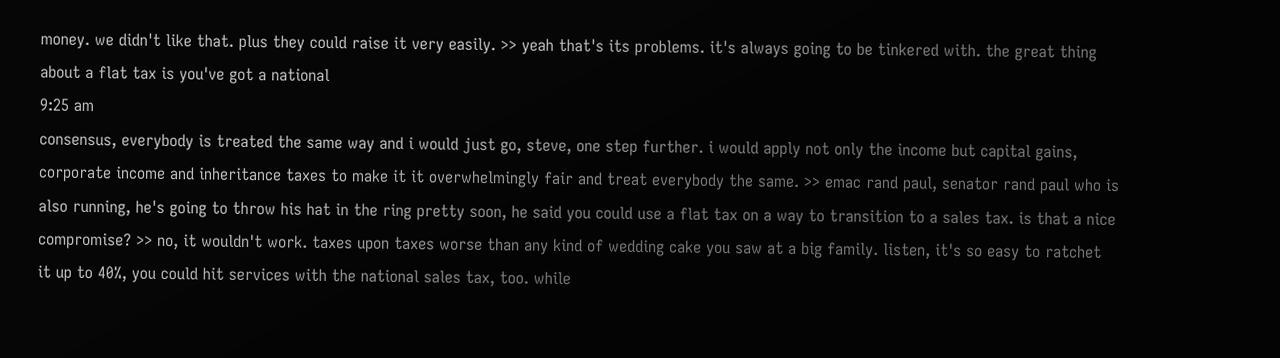money. we didn't like that. plus they could raise it very easily. >> yeah that's its problems. it's always going to be tinkered with. the great thing about a flat tax is you've got a national
9:25 am
consensus, everybody is treated the same way and i would just go, steve, one step further. i would apply not only the income but capital gains, corporate income and inheritance taxes to make it it overwhelmingly fair and treat everybody the same. >> emac rand paul, senator rand paul who is also running, he's going to throw his hat in the ring pretty soon, he said you could use a flat tax on a way to transition to a sales tax. is that a nice compromise? >> no, it wouldn't work. taxes upon taxes worse than any kind of wedding cake you saw at a big family. listen, it's so easy to ratchet it up to 40%, you could hit services with the national sales tax, too. while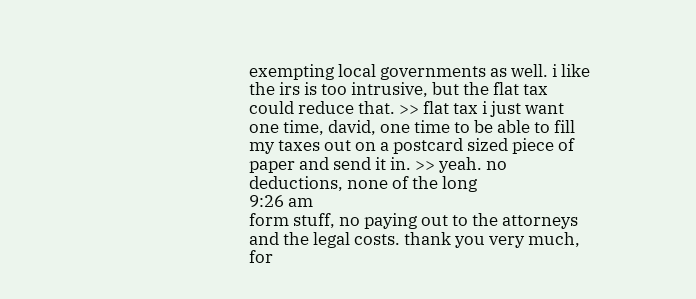exempting local governments as well. i like the irs is too intrusive, but the flat tax could reduce that. >> flat tax i just want one time, david, one time to be able to fill my taxes out on a postcard sized piece of paper and send it in. >> yeah. no deductions, none of the long
9:26 am
form stuff, no paying out to the attorneys and the legal costs. thank you very much, for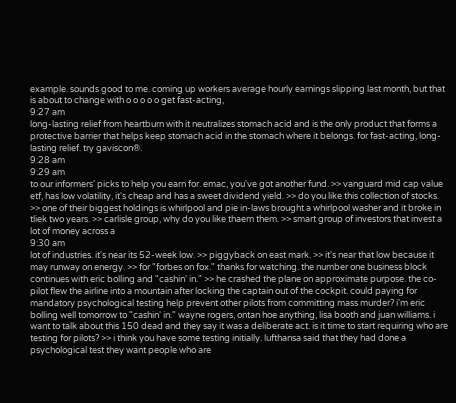example. sounds good to me. coming up workers average hourly earnings slipping last month, but that is about to change with o o o o o get fast-acting,
9:27 am
long-lasting relief from heartburn with it neutralizes stomach acid and is the only product that forms a protective barrier that helps keep stomach acid in the stomach where it belongs. for fast-acting, long-lasting relief. try gaviscon®.
9:28 am
9:29 am
to our informers' picks to help you earn for. emac, you've got another fund. >> vanguard mid cap value etf, has low volatility, it's cheap and has a sweet dividend yield. >> do you like this collection of stocks. >> one of their biggest holdings is whirlpool and pie in-laws brought a whirlpool washer and it broke in tliek two years. >> carlisle group, why do you like thaem them. >> smart group of investors that invest a lot of money across a
9:30 am
lot of industries. it's near its 52-week low. >> piggyback on east mark. >> it's near that low because it may runway on energy. >> for "forbes on fox." thanks for watching. the number one business block continues with eric bolling and "cashin' in." >> he crashed the plane on approximate purpose. the co-pilot flew the airline into a mountain after locking the captain out of the cockpit. could paying for mandatory psychological testing help prevent other pilots from committing mass murder? i'm eric bolling well tomorrow to "cashin' in." wayne rogers, ontan hoe anything, lisa booth and juan williams. i want to talk about this 150 dead and they say it was a deliberate act. is it time to start requiring who are testing for pilots? >> i think you have some testing initially. lufthansa said that they had done a psychological test they want people who are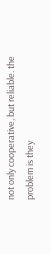not only cooperative, but reliable. the problem is they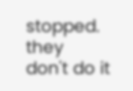stopped. they don't do it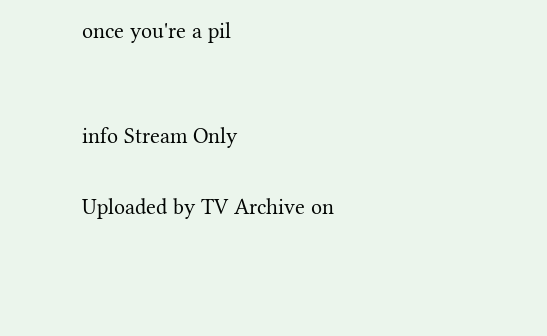once you're a pil


info Stream Only

Uploaded by TV Archive on